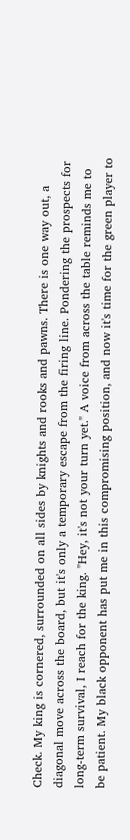Check. My king is cornered, surrounded on all sides by knights and rooks and pawns. There is one way out, a diagonal move across the board, but it's only a temporary escape from the firing line. Pondering the prospects for long-term survival, I reach for the king. "Hey, it's not your turn yet." A voice from across the table reminds me to be patient. My black opponent has put me in this compromising position, and now it's time for the green player to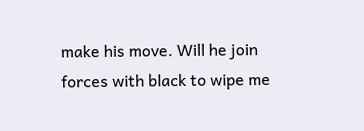make his move. Will he join forces with black to wipe me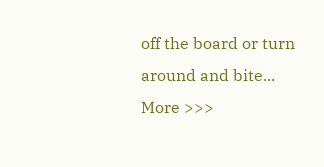off the board or turn around and bite... More >>>